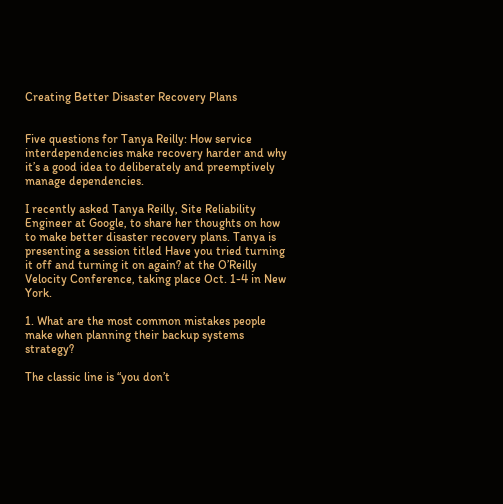Creating Better Disaster Recovery Plans


Five questions for Tanya Reilly: How service interdependencies make recovery harder and why it’s a good idea to deliberately and preemptively manage dependencies.

I recently asked Tanya Reilly, Site Reliability Engineer at Google, to share her thoughts on how to make better disaster recovery plans. Tanya is presenting a session titled Have you tried turning it off and turning it on again? at the O’Reilly Velocity Conference, taking place Oct. 1-4 in New York.

1. What are the most common mistakes people make when planning their backup systems strategy?

The classic line is “you don’t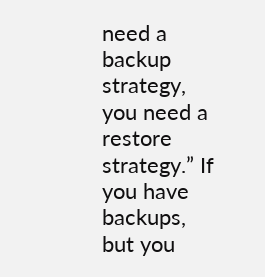need a backup strategy, you need a restore strategy.” If you have backups, but you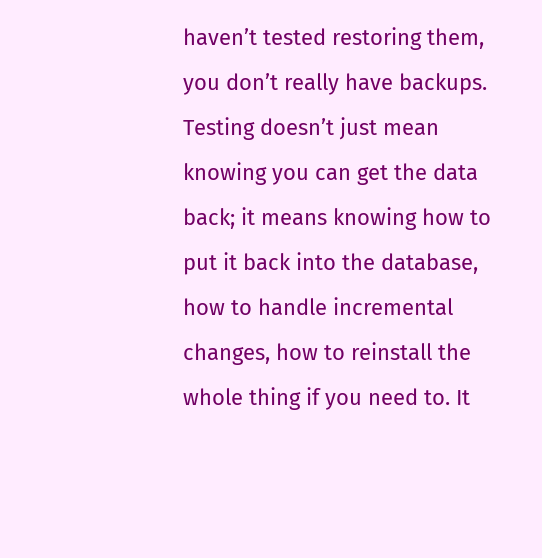haven’t tested restoring them, you don’t really have backups. Testing doesn’t just mean knowing you can get the data back; it means knowing how to put it back into the database, how to handle incremental changes, how to reinstall the whole thing if you need to. It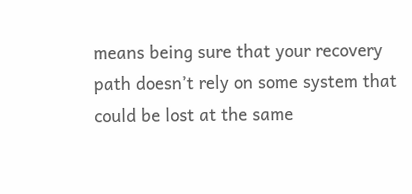means being sure that your recovery path doesn’t rely on some system that could be lost at the same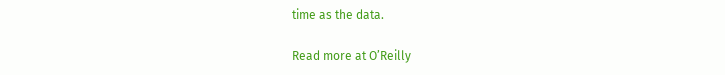time as the data.

Read more at O’Reilly